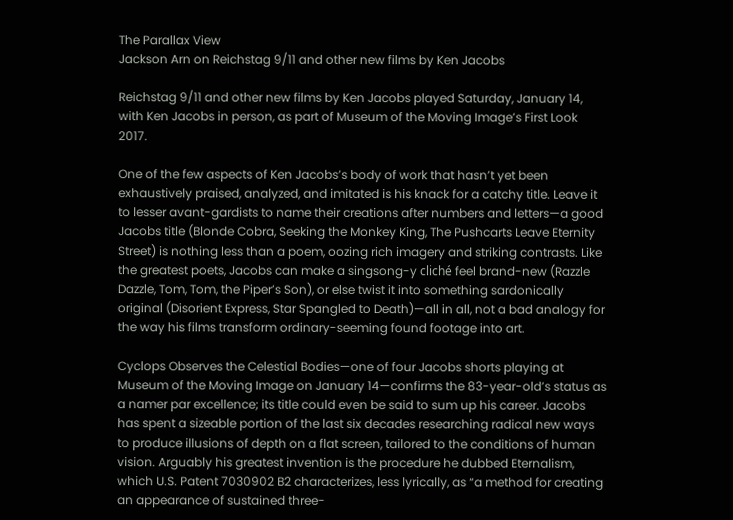The Parallax View
Jackson Arn on Reichstag 9/11 and other new films by Ken Jacobs

Reichstag 9/11 and other new films by Ken Jacobs played Saturday, January 14, with Ken Jacobs in person, as part of Museum of the Moving Image’s First Look 2017.

One of the few aspects of Ken Jacobs’s body of work that hasn’t yet been exhaustively praised, analyzed, and imitated is his knack for a catchy title. Leave it to lesser avant-gardists to name their creations after numbers and letters—a good Jacobs title (Blonde Cobra, Seeking the Monkey King, The Pushcarts Leave Eternity Street) is nothing less than a poem, oozing rich imagery and striking contrasts. Like the greatest poets, Jacobs can make a singsong-y cliché feel brand-new (Razzle Dazzle, Tom, Tom, the Piper’s Son), or else twist it into something sardonically original (Disorient Express, Star Spangled to Death)—all in all, not a bad analogy for the way his films transform ordinary-seeming found footage into art.

Cyclops Observes the Celestial Bodies—one of four Jacobs shorts playing at Museum of the Moving Image on January 14—confirms the 83-year-old’s status as a namer par excellence; its title could even be said to sum up his career. Jacobs has spent a sizeable portion of the last six decades researching radical new ways to produce illusions of depth on a flat screen, tailored to the conditions of human vision. Arguably his greatest invention is the procedure he dubbed Eternalism, which U.S. Patent 7030902 B2 characterizes, less lyrically, as “a method for creating an appearance of sustained three-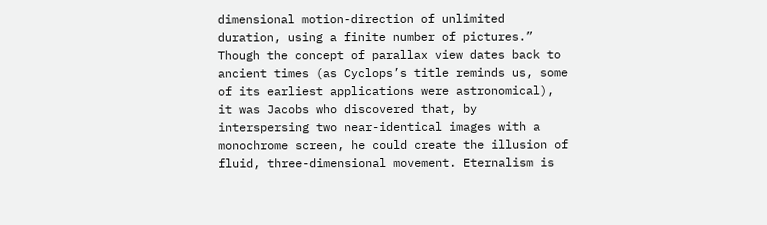dimensional motion-direction of unlimited duration, using a finite number of pictures.” Though the concept of parallax view dates back to ancient times (as Cyclops’s title reminds us, some of its earliest applications were astronomical), it was Jacobs who discovered that, by interspersing two near-identical images with a monochrome screen, he could create the illusion of fluid, three-dimensional movement. Eternalism is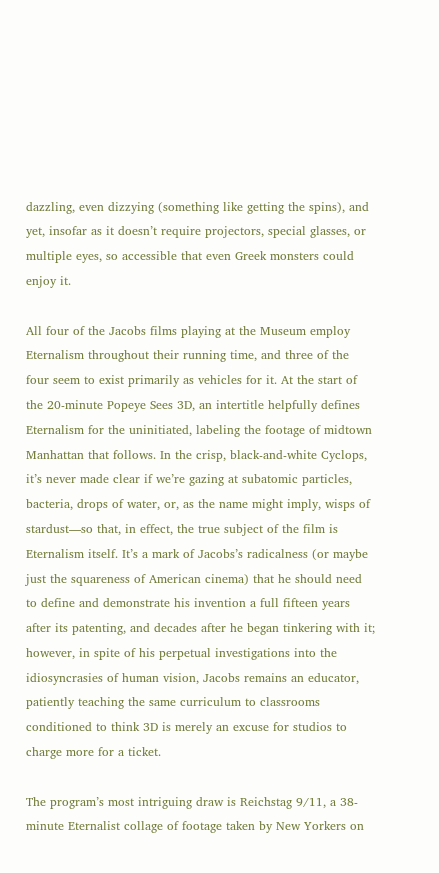dazzling, even dizzying (something like getting the spins), and yet, insofar as it doesn’t require projectors, special glasses, or multiple eyes, so accessible that even Greek monsters could enjoy it.

All four of the Jacobs films playing at the Museum employ Eternalism throughout their running time, and three of the four seem to exist primarily as vehicles for it. At the start of the 20-minute Popeye Sees 3D, an intertitle helpfully defines Eternalism for the uninitiated, labeling the footage of midtown Manhattan that follows. In the crisp, black-and-white Cyclops, it’s never made clear if we’re gazing at subatomic particles, bacteria, drops of water, or, as the name might imply, wisps of stardust—so that, in effect, the true subject of the film is Eternalism itself. It’s a mark of Jacobs’s radicalness (or maybe just the squareness of American cinema) that he should need to define and demonstrate his invention a full fifteen years after its patenting, and decades after he began tinkering with it; however, in spite of his perpetual investigations into the idiosyncrasies of human vision, Jacobs remains an educator, patiently teaching the same curriculum to classrooms conditioned to think 3D is merely an excuse for studios to charge more for a ticket.

The program’s most intriguing draw is Reichstag 9/11, a 38-minute Eternalist collage of footage taken by New Yorkers on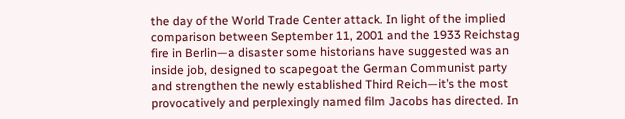the day of the World Trade Center attack. In light of the implied comparison between September 11, 2001 and the 1933 Reichstag fire in Berlin—a disaster some historians have suggested was an inside job, designed to scapegoat the German Communist party and strengthen the newly established Third Reich—it’s the most provocatively and perplexingly named film Jacobs has directed. In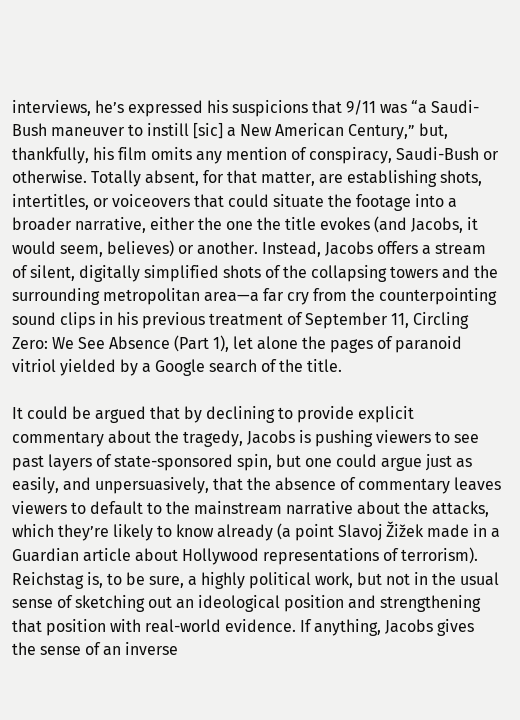interviews, he’s expressed his suspicions that 9/11 was “a Saudi-Bush maneuver to instill [sic] a New American Century,” but, thankfully, his film omits any mention of conspiracy, Saudi-Bush or otherwise. Totally absent, for that matter, are establishing shots, intertitles, or voiceovers that could situate the footage into a broader narrative, either the one the title evokes (and Jacobs, it would seem, believes) or another. Instead, Jacobs offers a stream of silent, digitally simplified shots of the collapsing towers and the surrounding metropolitan area—a far cry from the counterpointing sound clips in his previous treatment of September 11, Circling Zero: We See Absence (Part 1), let alone the pages of paranoid vitriol yielded by a Google search of the title.

It could be argued that by declining to provide explicit commentary about the tragedy, Jacobs is pushing viewers to see past layers of state-sponsored spin, but one could argue just as easily, and unpersuasively, that the absence of commentary leaves viewers to default to the mainstream narrative about the attacks, which they’re likely to know already (a point Slavoj Žižek made in a Guardian article about Hollywood representations of terrorism). Reichstag is, to be sure, a highly political work, but not in the usual sense of sketching out an ideological position and strengthening that position with real-world evidence. If anything, Jacobs gives the sense of an inverse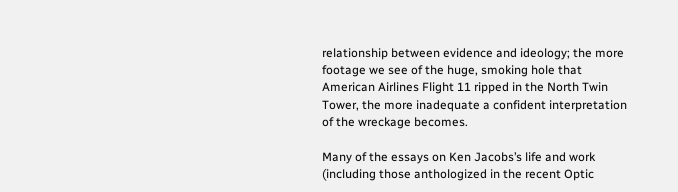relationship between evidence and ideology; the more footage we see of the huge, smoking hole that American Airlines Flight 11 ripped in the North Twin Tower, the more inadequate a confident interpretation of the wreckage becomes.

Many of the essays on Ken Jacobs’s life and work (including those anthologized in the recent Optic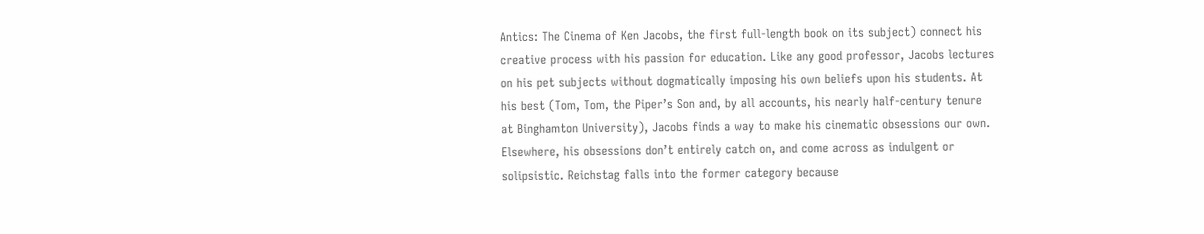Antics: The Cinema of Ken Jacobs, the first full-length book on its subject) connect his creative process with his passion for education. Like any good professor, Jacobs lectures on his pet subjects without dogmatically imposing his own beliefs upon his students. At his best (Tom, Tom, the Piper’s Son and, by all accounts, his nearly half-century tenure at Binghamton University), Jacobs finds a way to make his cinematic obsessions our own. Elsewhere, his obsessions don’t entirely catch on, and come across as indulgent or solipsistic. Reichstag falls into the former category because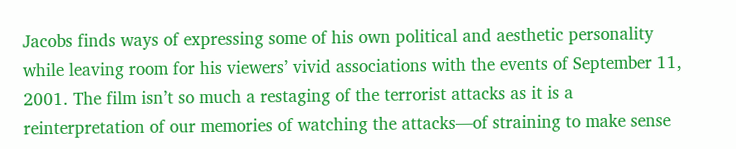Jacobs finds ways of expressing some of his own political and aesthetic personality while leaving room for his viewers’ vivid associations with the events of September 11, 2001. The film isn’t so much a restaging of the terrorist attacks as it is a reinterpretation of our memories of watching the attacks—of straining to make sense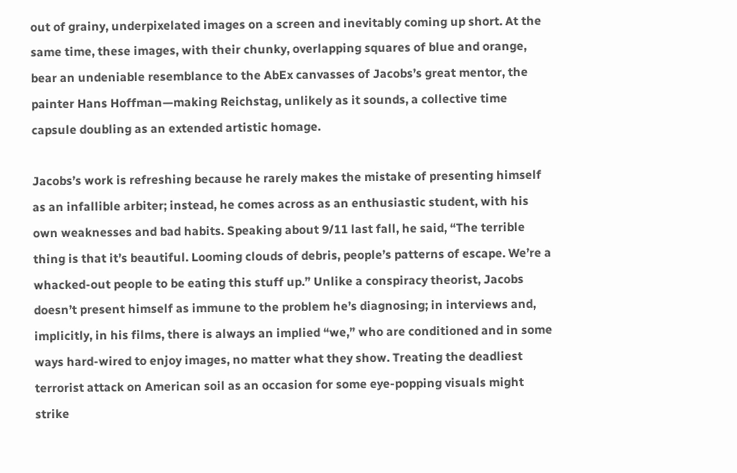out of grainy, underpixelated images on a screen and inevitably coming up short. At the same time, these images, with their chunky, overlapping squares of blue and orange, bear an undeniable resemblance to the AbEx canvasses of Jacobs’s great mentor, the painter Hans Hoffman—making Reichstag, unlikely as it sounds, a collective time capsule doubling as an extended artistic homage.

Jacobs’s work is refreshing because he rarely makes the mistake of presenting himself as an infallible arbiter; instead, he comes across as an enthusiastic student, with his own weaknesses and bad habits. Speaking about 9/11 last fall, he said, “The terrible thing is that it’s beautiful. Looming clouds of debris, people’s patterns of escape. We’re a whacked-out people to be eating this stuff up.” Unlike a conspiracy theorist, Jacobs doesn’t present himself as immune to the problem he’s diagnosing; in interviews and, implicitly, in his films, there is always an implied “we,” who are conditioned and in some ways hard-wired to enjoy images, no matter what they show. Treating the deadliest terrorist attack on American soil as an occasion for some eye-popping visuals might strike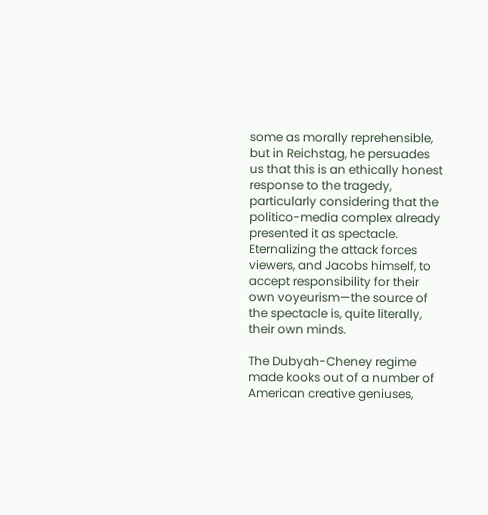some as morally reprehensible, but in Reichstag, he persuades us that this is an ethically honest response to the tragedy, particularly considering that the politico-media complex already presented it as spectacle. Eternalizing the attack forces viewers, and Jacobs himself, to accept responsibility for their own voyeurism—the source of the spectacle is, quite literally, their own minds.

The Dubyah-Cheney regime made kooks out of a number of American creative geniuses,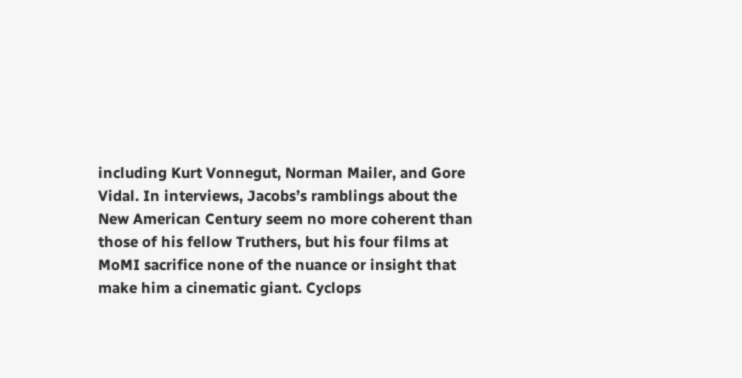including Kurt Vonnegut, Norman Mailer, and Gore Vidal. In interviews, Jacobs’s ramblings about the New American Century seem no more coherent than those of his fellow Truthers, but his four films at MoMI sacrifice none of the nuance or insight that make him a cinematic giant. Cyclops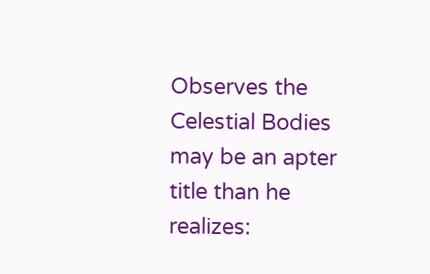Observes the Celestial Bodies may be an apter title than he realizes: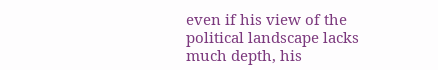even if his view of the political landscape lacks much depth, his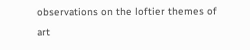observations on the loftier themes of art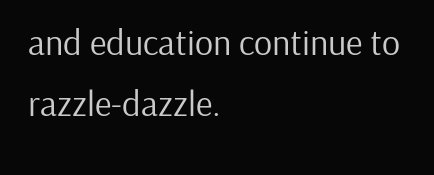and education continue to razzle-dazzle.